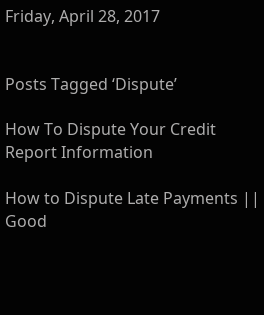Friday, April 28, 2017


Posts Tagged ‘Dispute’

How To Dispute Your Credit Report Information

How to Dispute Late Payments || Good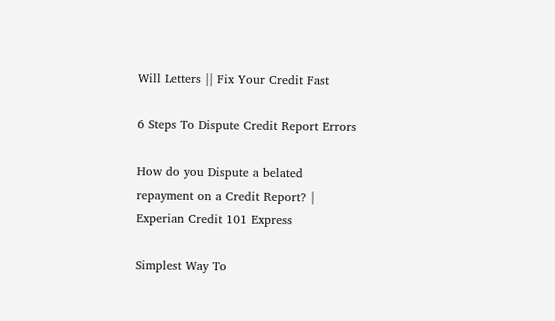Will Letters || Fix Your Credit Fast

6 Steps To Dispute Credit Report Errors

How do you Dispute a belated repayment on a Credit Report? | Experian Credit 101 Express

Simplest Way To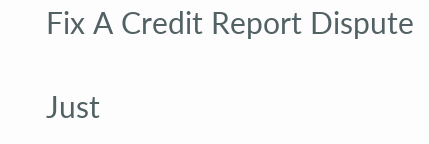Fix A Credit Report Dispute

Just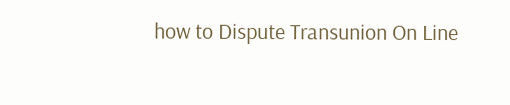how to Dispute Transunion On Line